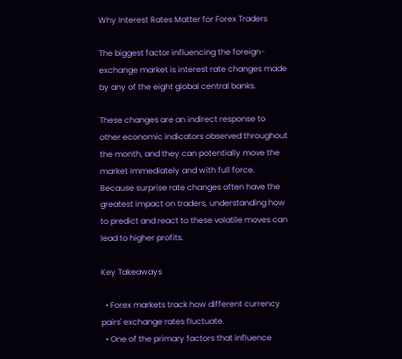Why Interest Rates Matter for Forex Traders

The biggest factor influencing the foreign-exchange market is interest rate changes made by any of the eight global central banks.

These changes are an indirect response to other economic indicators observed throughout the month, and they can potentially move the market immediately and with full force. Because surprise rate changes often have the greatest impact on traders, understanding how to predict and react to these volatile moves can lead to higher profits.

Key Takeaways

  • Forex markets track how different currency pairs' exchange rates fluctuate.
  • One of the primary factors that influence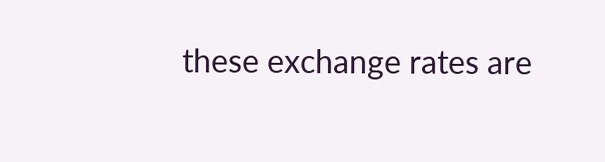these exchange rates are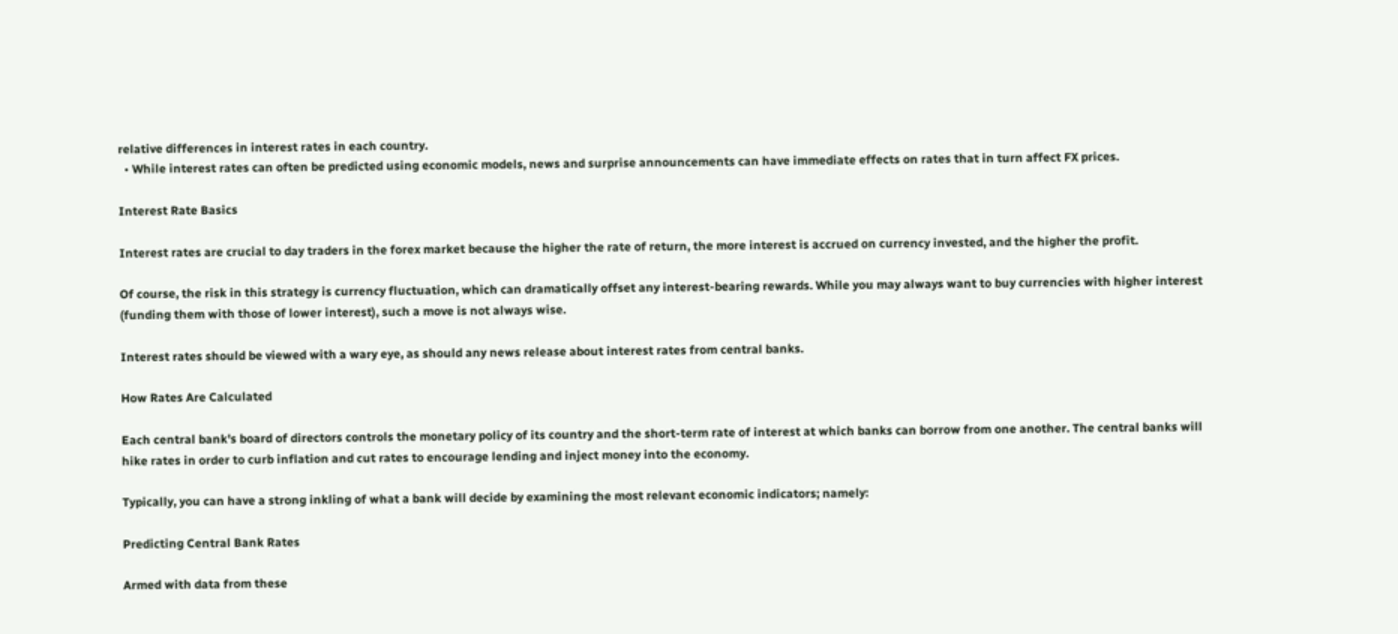relative differences in interest rates in each country.
  • While interest rates can often be predicted using economic models, news and surprise announcements can have immediate effects on rates that in turn affect FX prices.

Interest Rate Basics

Interest rates are crucial to day traders in the forex market because the higher the rate of return, the more interest is accrued on currency invested, and the higher the profit.

Of course, the risk in this strategy is currency fluctuation, which can dramatically offset any interest-bearing rewards. While you may always want to buy currencies with higher interest (funding them with those of lower interest), such a move is not always wise.

Interest rates should be viewed with a wary eye, as should any news release about interest rates from central banks.

How Rates Are Calculated

Each central bank's board of directors controls the monetary policy of its country and the short-term rate of interest at which banks can borrow from one another. The central banks will hike rates in order to curb inflation and cut rates to encourage lending and inject money into the economy.

Typically, you can have a strong inkling of what a bank will decide by examining the most relevant economic indicators; namely:

Predicting Central Bank Rates

Armed with data from these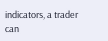indicators, a trader can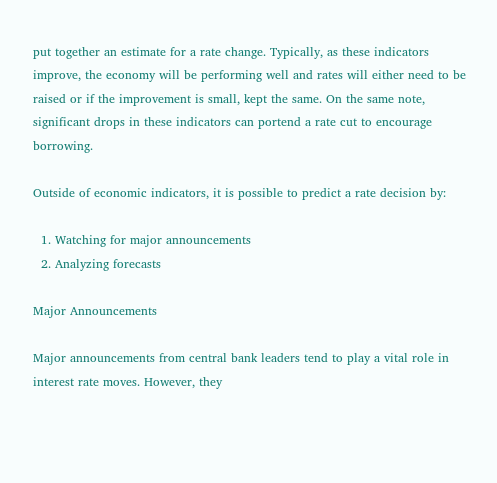put together an estimate for a rate change. Typically, as these indicators improve, the economy will be performing well and rates will either need to be raised or if the improvement is small, kept the same. On the same note, significant drops in these indicators can portend a rate cut to encourage borrowing.

Outside of economic indicators, it is possible to predict a rate decision by:

  1. Watching for major announcements
  2. Analyzing forecasts

Major Announcements

Major announcements from central bank leaders tend to play a vital role in interest rate moves. However, they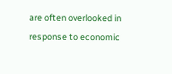are often overlooked in response to economic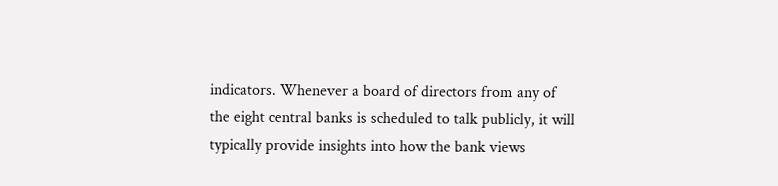indicators. Whenever a board of directors from any of the eight central banks is scheduled to talk publicly, it will typically provide insights into how the bank views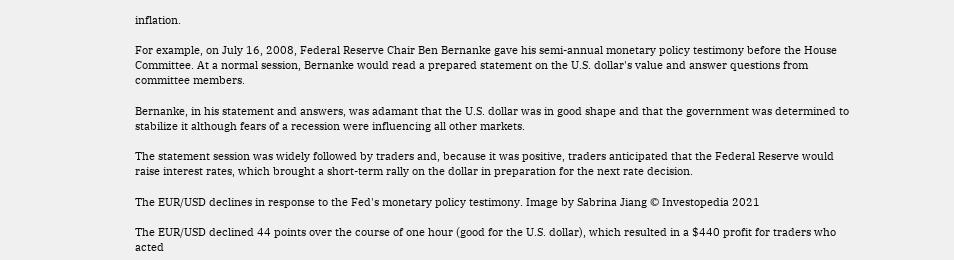inflation.

For example, on July 16, 2008, Federal Reserve Chair Ben Bernanke gave his semi-annual monetary policy testimony before the House Committee. At a normal session, Bernanke would read a prepared statement on the U.S. dollar's value and answer questions from committee members.

Bernanke, in his statement and answers, was adamant that the U.S. dollar was in good shape and that the government was determined to stabilize it although fears of a recession were influencing all other markets.

The statement session was widely followed by traders and, because it was positive, traders anticipated that the Federal Reserve would raise interest rates, which brought a short-term rally on the dollar in preparation for the next rate decision.

The EUR/USD declines in response to the Fed's monetary policy testimony. Image by Sabrina Jiang © Investopedia 2021

The EUR/USD declined 44 points over the course of one hour (good for the U.S. dollar), which resulted in a $440 profit for traders who acted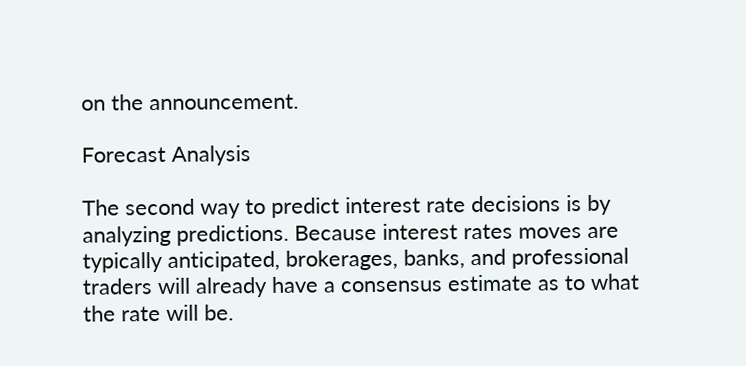on the announcement.

Forecast Analysis

The second way to predict interest rate decisions is by analyzing predictions. Because interest rates moves are typically anticipated, brokerages, banks, and professional traders will already have a consensus estimate as to what the rate will be.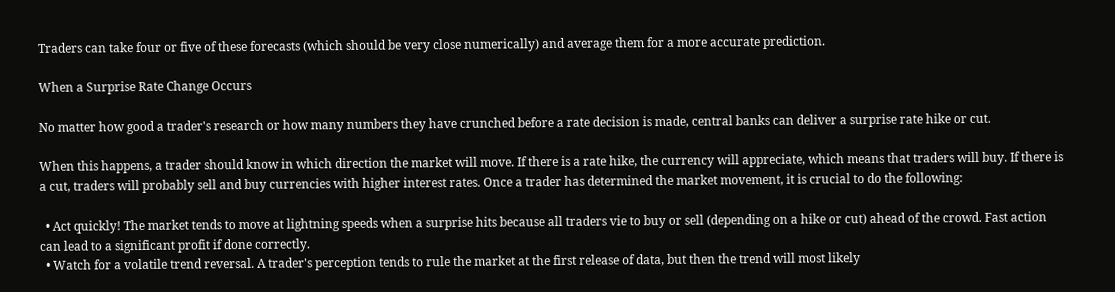Traders can take four or five of these forecasts (which should be very close numerically) and average them for a more accurate prediction.

When a Surprise Rate Change Occurs

No matter how good a trader's research or how many numbers they have crunched before a rate decision is made, central banks can deliver a surprise rate hike or cut.

When this happens, a trader should know in which direction the market will move. If there is a rate hike, the currency will appreciate, which means that traders will buy. If there is a cut, traders will probably sell and buy currencies with higher interest rates. Once a trader has determined the market movement, it is crucial to do the following:

  • Act quickly! The market tends to move at lightning speeds when a surprise hits because all traders vie to buy or sell (depending on a hike or cut) ahead of the crowd. Fast action can lead to a significant profit if done correctly.
  • Watch for a volatile trend reversal. A trader's perception tends to rule the market at the first release of data, but then the trend will most likely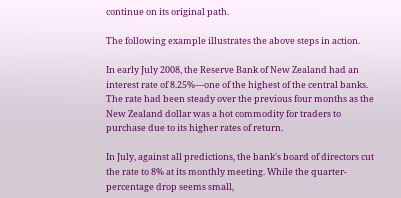continue on its original path.

The following example illustrates the above steps in action.

In early July 2008, the Reserve Bank of New Zealand had an interest rate of 8.25%—one of the highest of the central banks. The rate had been steady over the previous four months as the New Zealand dollar was a hot commodity for traders to purchase due to its higher rates of return.

In July, against all predictions, the bank's board of directors cut the rate to 8% at its monthly meeting. While the quarter-percentage drop seems small,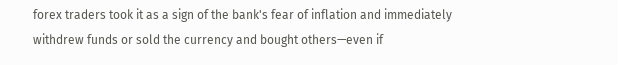forex traders took it as a sign of the bank's fear of inflation and immediately withdrew funds or sold the currency and bought others—even if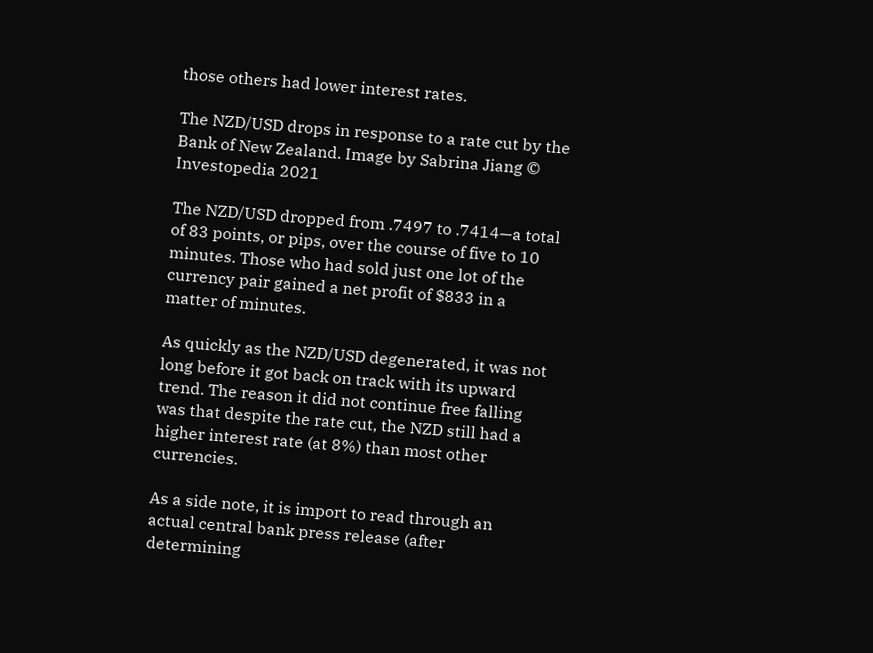those others had lower interest rates.

The NZD/USD drops in response to a rate cut by the Bank of New Zealand. Image by Sabrina Jiang © Investopedia 2021

The NZD/USD dropped from .7497 to .7414—a total of 83 points, or pips, over the course of five to 10 minutes. Those who had sold just one lot of the currency pair gained a net profit of $833 in a matter of minutes.

As quickly as the NZD/USD degenerated, it was not long before it got back on track with its upward trend. The reason it did not continue free falling was that despite the rate cut, the NZD still had a higher interest rate (at 8%) than most other currencies.

As a side note, it is import to read through an actual central bank press release (after determining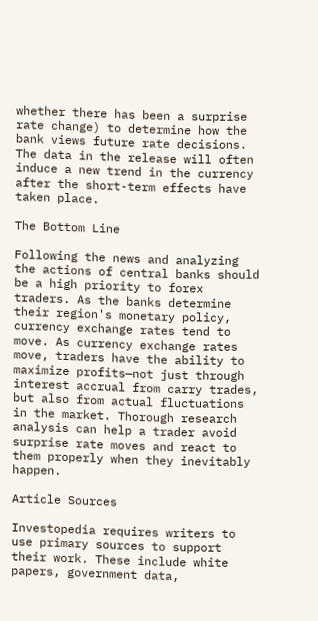whether there has been a surprise rate change) to determine how the bank views future rate decisions. The data in the release will often induce a new trend in the currency after the short-term effects have taken place.

The Bottom Line

Following the news and analyzing the actions of central banks should be a high priority to forex traders. As the banks determine their region's monetary policy, currency exchange rates tend to move. As currency exchange rates move, traders have the ability to maximize profits—not just through interest accrual from carry trades, but also from actual fluctuations in the market. Thorough research analysis can help a trader avoid surprise rate moves and react to them properly when they inevitably happen.

Article Sources

Investopedia requires writers to use primary sources to support their work. These include white papers, government data,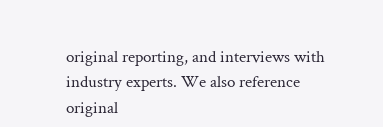original reporting, and interviews with industry experts. We also reference original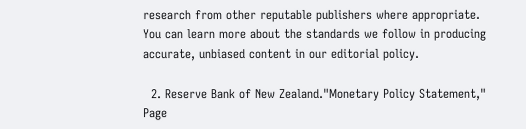research from other reputable publishers where appropriate. You can learn more about the standards we follow in producing accurate, unbiased content in our editorial policy.

  2. Reserve Bank of New Zealand."Monetary Policy Statement," Page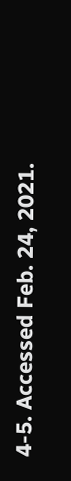4-5. Accessed Feb. 24, 2021.